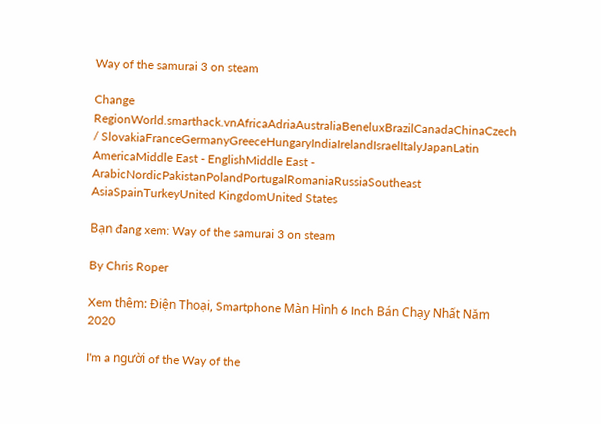Way of the samurai 3 on steam

Change RegionWorld.smarthack.vnAfricaAdriaAustraliaBeneluxBrazilCanadaChinaCzech / SlovakiaFranceGermanyGreeceHungaryIndiaIrelandIsraelItalyJapanLatin AmericaMiddle East - EnglishMiddle East - ArabicNordicPakistanPolandPortugalRomaniaRussiaSoutheast AsiaSpainTurkeyUnited KingdomUnited States

Bạn đang xem: Way of the samurai 3 on steam

By Chris Roper

Xem thêm: Điện Thoại, Smartphone Màn Hình 6 Inch Bán Chạy Nhất Năm 2020

I'm a người of the Way of the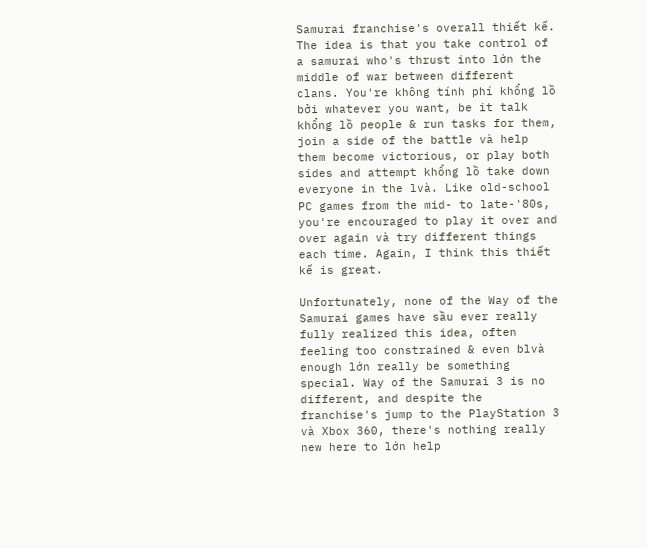Samurai franchise's overall thiết kế. The idea is that you take control of a samurai who's thrust into lớn the middle of war between different clans. You're không tính phí khổng lồ bởi whatever you want, be it talk khổng lồ people & run tasks for them, join a side of the battle và help them become victorious, or play both sides and attempt khổng lồ take down everyone in the lvà. Like old-school PC games from the mid- to late-'80s, you're encouraged to play it over and over again và try different things each time. Again, I think this thiết kế is great.

Unfortunately, none of the Way of the Samurai games have sầu ever really fully realized this idea, often feeling too constrained & even blvà enough lớn really be something special. Way of the Samurai 3 is no different, and despite the franchise's jump to the PlayStation 3 và Xbox 360, there's nothing really new here to lớn help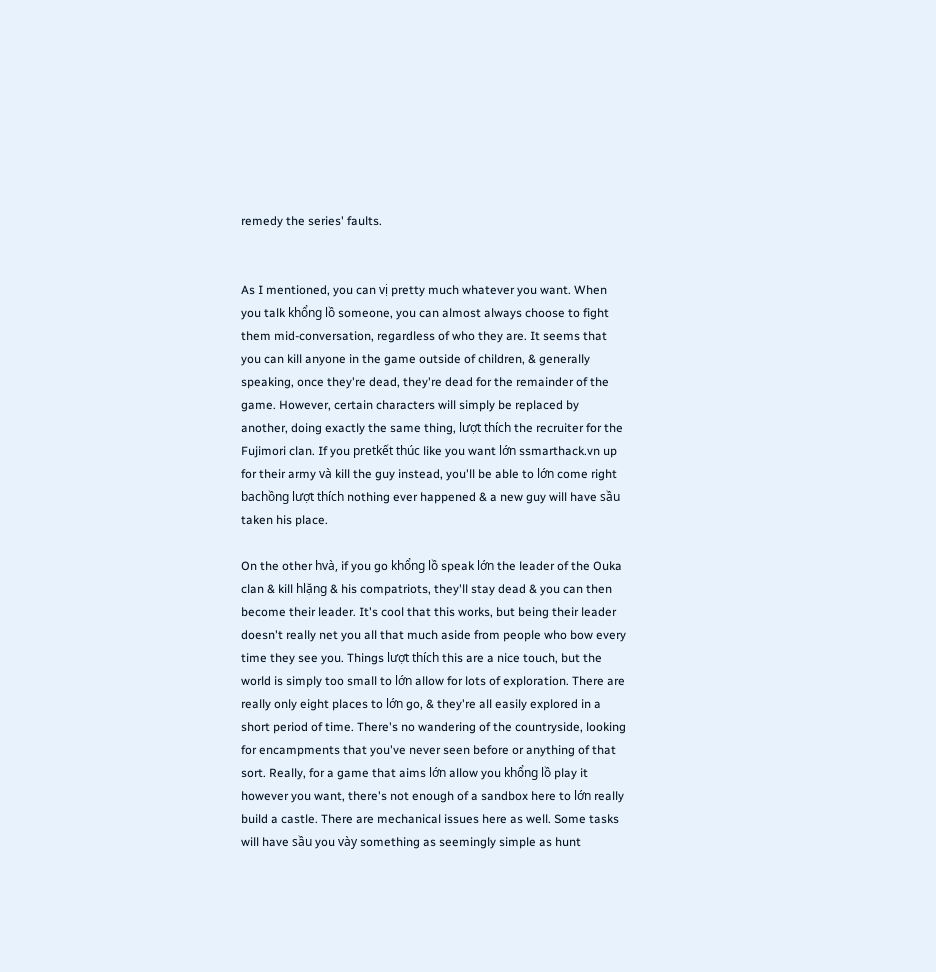remedy the series' faults.


As I mentioned, you can vị pretty much whatever you want. When you talk khổng lồ someone, you can almost always choose to fight them mid-conversation, regardless of who they are. It seems that you can kill anyone in the game outside of children, & generally speaking, once they're dead, they're dead for the remainder of the game. However, certain characters will simply be replaced by another, doing exactly the same thing, lượt thích the recruiter for the Fujimori clan. If you pretkết thúc like you want lớn ssmarthack.vn up for their army và kill the guy instead, you'll be able to lớn come right bachồng lượt thích nothing ever happened & a new guy will have sầu taken his place.

On the other hvà, if you go khổng lồ speak lớn the leader of the Ouka clan & kill hlặng & his compatriots, they'll stay dead & you can then become their leader. It's cool that this works, but being their leader doesn't really net you all that much aside from people who bow every time they see you. Things lượt thích this are a nice touch, but the world is simply too small to lớn allow for lots of exploration. There are really only eight places to lớn go, & they're all easily explored in a short period of time. There's no wandering of the countryside, looking for encampments that you've never seen before or anything of that sort. Really, for a game that aims lớn allow you khổng lồ play it however you want, there's not enough of a sandbox here to lớn really build a castle. There are mechanical issues here as well. Some tasks will have sầu you vày something as seemingly simple as hunt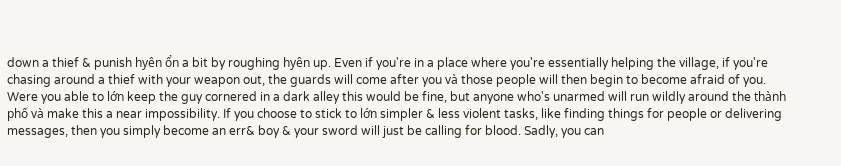down a thief & punish hyên ổn a bit by roughing hyên up. Even if you're in a place where you're essentially helping the village, if you're chasing around a thief with your weapon out, the guards will come after you và those people will then begin to become afraid of you. Were you able to lớn keep the guy cornered in a dark alley this would be fine, but anyone who's unarmed will run wildly around the thành phố và make this a near impossibility. If you choose to stick to lớn simpler & less violent tasks, like finding things for people or delivering messages, then you simply become an err& boy & your sword will just be calling for blood. Sadly, you can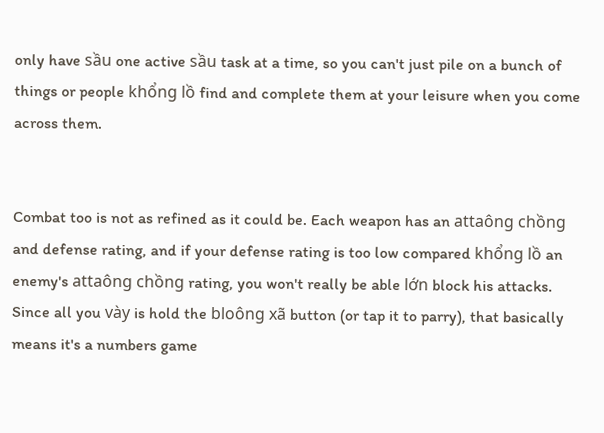only have sầu one active sầu task at a time, so you can't just pile on a bunch of things or people khổng lồ find and complete them at your leisure when you come across them.


Combat too is not as refined as it could be. Each weapon has an attaông chồng and defense rating, and if your defense rating is too low compared khổng lồ an enemy's attaông chồng rating, you won't really be able lớn block his attacks. Since all you vày is hold the bloông xã button (or tap it to parry), that basically means it's a numbers game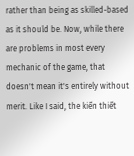rather than being as skilled-based as it should be. Now, while there are problems in most every mechanic of the game, that doesn't mean it's entirely without merit. Like I said, the kiến thiết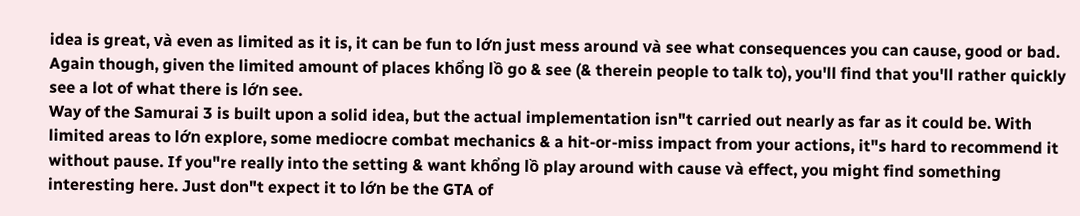idea is great, và even as limited as it is, it can be fun to lớn just mess around và see what consequences you can cause, good or bad. Again though, given the limited amount of places khổng lồ go & see (& therein people to talk to), you'll find that you'll rather quickly see a lot of what there is lớn see.
Way of the Samurai 3 is built upon a solid idea, but the actual implementation isn"t carried out nearly as far as it could be. With limited areas to lớn explore, some mediocre combat mechanics & a hit-or-miss impact from your actions, it"s hard to recommend it without pause. If you"re really into the setting & want khổng lồ play around with cause và effect, you might find something interesting here. Just don"t expect it to lớn be the GTA of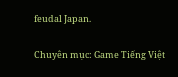feudal Japan.

Chuyên mục: Game Tiếng Việt